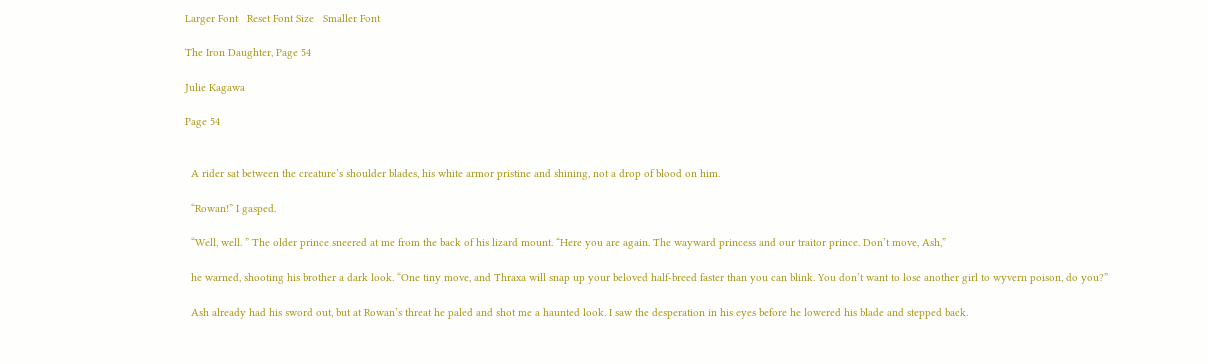Larger Font   Reset Font Size   Smaller Font

The Iron Daughter, Page 54

Julie Kagawa

Page 54


  A rider sat between the creature’s shoulder blades, his white armor pristine and shining, not a drop of blood on him.

  “Rowan!” I gasped.

  “Well, well. ” The older prince sneered at me from the back of his lizard mount. “Here you are again. The wayward princess and our traitor prince. Don’t move, Ash,”

  he warned, shooting his brother a dark look. “One tiny move, and Thraxa will snap up your beloved half-breed faster than you can blink. You don’t want to lose another girl to wyvern poison, do you?”

  Ash already had his sword out, but at Rowan’s threat he paled and shot me a haunted look. I saw the desperation in his eyes before he lowered his blade and stepped back.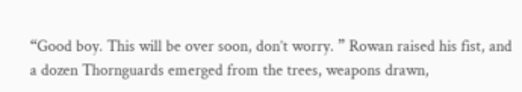“Good boy. This will be over soon, don’t worry. ” Rowan raised his fist, and a dozen Thornguards emerged from the trees, weapons drawn,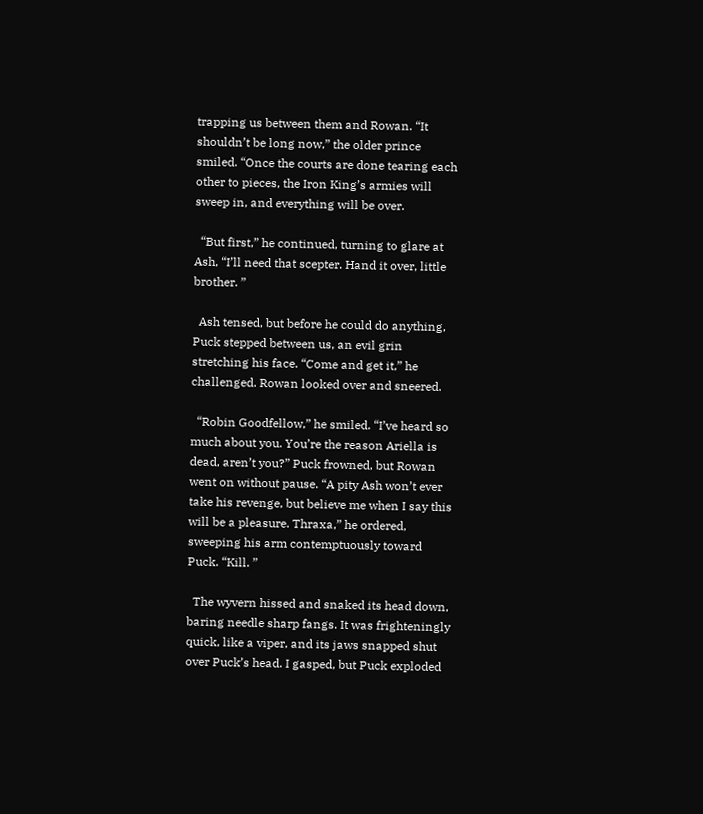trapping us between them and Rowan. “It shouldn’t be long now,” the older prince smiled. “Once the courts are done tearing each other to pieces, the Iron King’s armies will sweep in, and everything will be over.

  “But first,” he continued, turning to glare at Ash, “I’ll need that scepter. Hand it over, little brother. ”

  Ash tensed, but before he could do anything, Puck stepped between us, an evil grin stretching his face. “Come and get it,” he challenged. Rowan looked over and sneered.

  “Robin Goodfellow,” he smiled. “I’ve heard so much about you. You’re the reason Ariella is dead, aren’t you?” Puck frowned, but Rowan went on without pause. “A pity Ash won’t ever take his revenge, but believe me when I say this will be a pleasure. Thraxa,” he ordered, sweeping his arm contemptuously toward Puck. “Kill. ”

  The wyvern hissed and snaked its head down, baring needle sharp fangs. It was frighteningly quick, like a viper, and its jaws snapped shut over Puck’s head. I gasped, but Puck exploded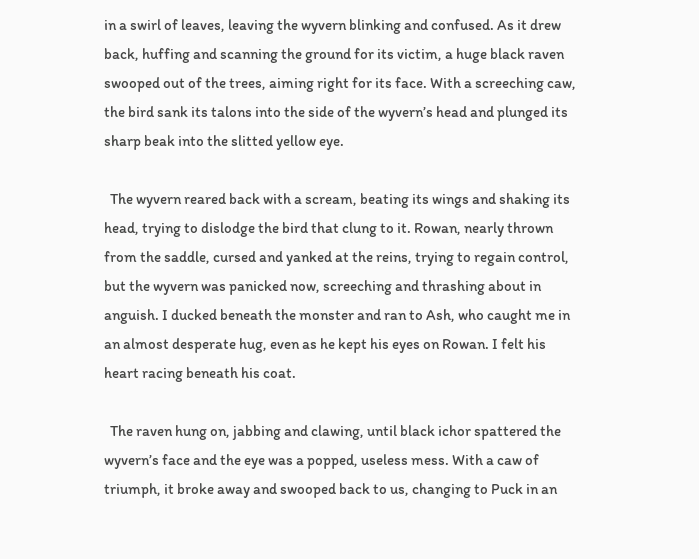in a swirl of leaves, leaving the wyvern blinking and confused. As it drew back, huffing and scanning the ground for its victim, a huge black raven swooped out of the trees, aiming right for its face. With a screeching caw, the bird sank its talons into the side of the wyvern’s head and plunged its sharp beak into the slitted yellow eye.

  The wyvern reared back with a scream, beating its wings and shaking its head, trying to dislodge the bird that clung to it. Rowan, nearly thrown from the saddle, cursed and yanked at the reins, trying to regain control, but the wyvern was panicked now, screeching and thrashing about in anguish. I ducked beneath the monster and ran to Ash, who caught me in an almost desperate hug, even as he kept his eyes on Rowan. I felt his heart racing beneath his coat.

  The raven hung on, jabbing and clawing, until black ichor spattered the wyvern’s face and the eye was a popped, useless mess. With a caw of triumph, it broke away and swooped back to us, changing to Puck in an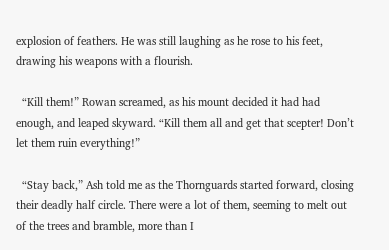explosion of feathers. He was still laughing as he rose to his feet, drawing his weapons with a flourish.

  “Kill them!” Rowan screamed, as his mount decided it had had enough, and leaped skyward. “Kill them all and get that scepter! Don’t let them ruin everything!”

  “Stay back,” Ash told me as the Thornguards started forward, closing their deadly half circle. There were a lot of them, seeming to melt out of the trees and bramble, more than I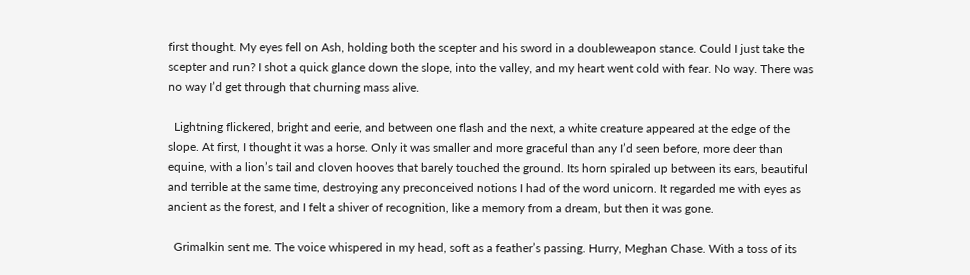first thought. My eyes fell on Ash, holding both the scepter and his sword in a doubleweapon stance. Could I just take the scepter and run? I shot a quick glance down the slope, into the valley, and my heart went cold with fear. No way. There was no way I’d get through that churning mass alive.

  Lightning flickered, bright and eerie, and between one flash and the next, a white creature appeared at the edge of the slope. At first, I thought it was a horse. Only it was smaller and more graceful than any I’d seen before, more deer than equine, with a lion’s tail and cloven hooves that barely touched the ground. Its horn spiraled up between its ears, beautiful and terrible at the same time, destroying any preconceived notions I had of the word unicorn. It regarded me with eyes as ancient as the forest, and I felt a shiver of recognition, like a memory from a dream, but then it was gone.

  Grimalkin sent me. The voice whispered in my head, soft as a feather’s passing. Hurry, Meghan Chase. With a toss of its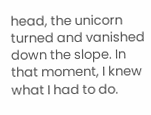head, the unicorn turned and vanished down the slope. In that moment, I knew what I had to do.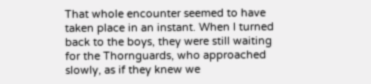That whole encounter seemed to have taken place in an instant. When I turned back to the boys, they were still waiting for the Thornguards, who approached slowly, as if they knew we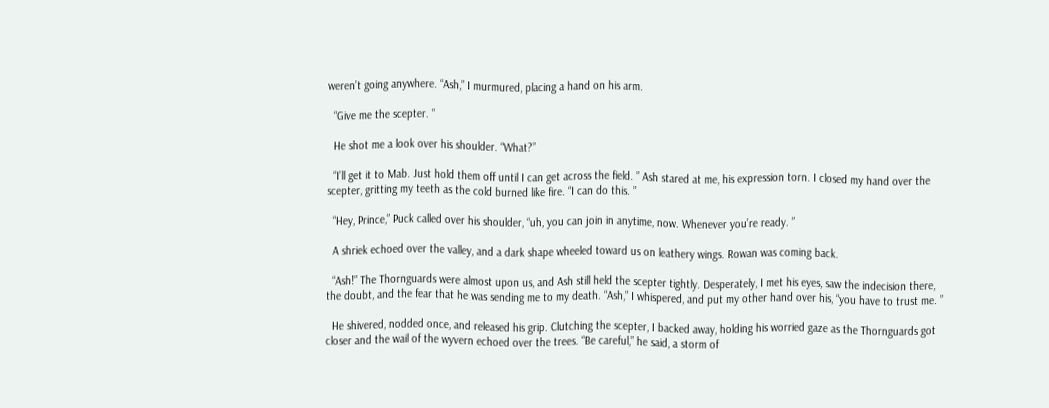weren’t going anywhere. “Ash,” I murmured, placing a hand on his arm.

  “Give me the scepter. ”

  He shot me a look over his shoulder. “What?”

  “I’ll get it to Mab. Just hold them off until I can get across the field. ” Ash stared at me, his expression torn. I closed my hand over the scepter, gritting my teeth as the cold burned like fire. “I can do this. ”

  “Hey, Prince,” Puck called over his shoulder, “uh, you can join in anytime, now. Whenever you’re ready. ”

  A shriek echoed over the valley, and a dark shape wheeled toward us on leathery wings. Rowan was coming back.

  “Ash!” The Thornguards were almost upon us, and Ash still held the scepter tightly. Desperately, I met his eyes, saw the indecision there, the doubt, and the fear that he was sending me to my death. “Ash,” I whispered, and put my other hand over his, “you have to trust me. ”

  He shivered, nodded once, and released his grip. Clutching the scepter, I backed away, holding his worried gaze as the Thornguards got closer and the wail of the wyvern echoed over the trees. “Be careful,” he said, a storm of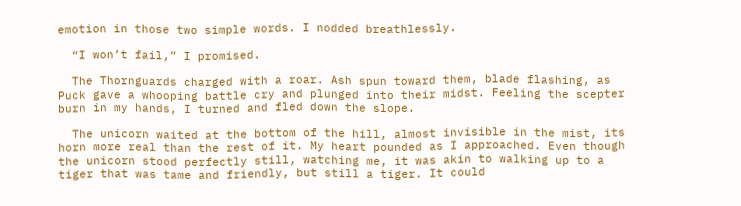emotion in those two simple words. I nodded breathlessly.

  “I won’t fail,” I promised.

  The Thornguards charged with a roar. Ash spun toward them, blade flashing, as Puck gave a whooping battle cry and plunged into their midst. Feeling the scepter burn in my hands, I turned and fled down the slope.

  The unicorn waited at the bottom of the hill, almost invisible in the mist, its horn more real than the rest of it. My heart pounded as I approached. Even though the unicorn stood perfectly still, watching me, it was akin to walking up to a tiger that was tame and friendly, but still a tiger. It could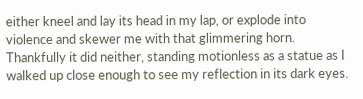either kneel and lay its head in my lap, or explode into violence and skewer me with that glimmering horn. Thankfully it did neither, standing motionless as a statue as I walked up close enough to see my reflection in its dark eyes.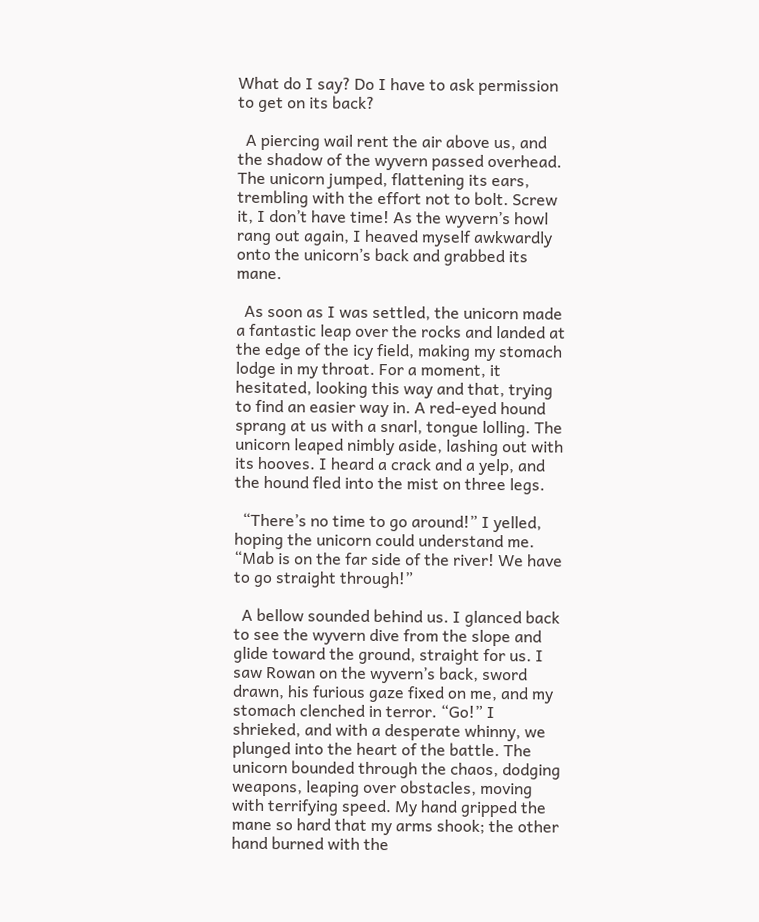What do I say? Do I have to ask permission to get on its back?

  A piercing wail rent the air above us, and the shadow of the wyvern passed overhead. The unicorn jumped, flattening its ears, trembling with the effort not to bolt. Screw it, I don’t have time! As the wyvern’s howl rang out again, I heaved myself awkwardly onto the unicorn’s back and grabbed its mane.

  As soon as I was settled, the unicorn made a fantastic leap over the rocks and landed at the edge of the icy field, making my stomach lodge in my throat. For a moment, it hesitated, looking this way and that, trying to find an easier way in. A red-eyed hound sprang at us with a snarl, tongue lolling. The unicorn leaped nimbly aside, lashing out with its hooves. I heard a crack and a yelp, and the hound fled into the mist on three legs.

  “There’s no time to go around!” I yelled, hoping the unicorn could understand me. “Mab is on the far side of the river! We have to go straight through!”

  A bellow sounded behind us. I glanced back to see the wyvern dive from the slope and glide toward the ground, straight for us. I saw Rowan on the wyvern’s back, sword drawn, his furious gaze fixed on me, and my stomach clenched in terror. “Go!” I shrieked, and with a desperate whinny, we plunged into the heart of the battle. The unicorn bounded through the chaos, dodging weapons, leaping over obstacles, moving with terrifying speed. My hand gripped the mane so hard that my arms shook; the other hand burned with the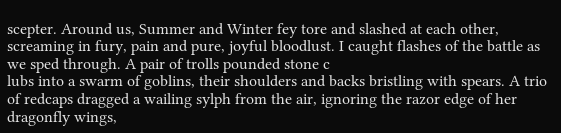scepter. Around us, Summer and Winter fey tore and slashed at each other, screaming in fury, pain and pure, joyful bloodlust. I caught flashes of the battle as we sped through. A pair of trolls pounded stone c
lubs into a swarm of goblins, their shoulders and backs bristling with spears. A trio of redcaps dragged a wailing sylph from the air, ignoring the razor edge of her dragonfly wings,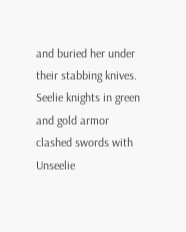and buried her under their stabbing knives. Seelie knights in green and gold armor clashed swords with Unseelie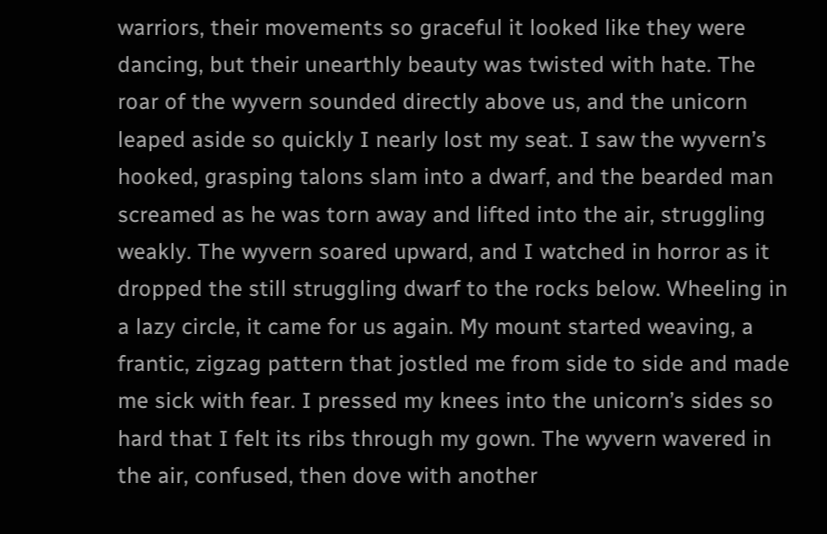warriors, their movements so graceful it looked like they were dancing, but their unearthly beauty was twisted with hate. The roar of the wyvern sounded directly above us, and the unicorn leaped aside so quickly I nearly lost my seat. I saw the wyvern’s hooked, grasping talons slam into a dwarf, and the bearded man screamed as he was torn away and lifted into the air, struggling weakly. The wyvern soared upward, and I watched in horror as it dropped the still struggling dwarf to the rocks below. Wheeling in a lazy circle, it came for us again. My mount started weaving, a frantic, zigzag pattern that jostled me from side to side and made me sick with fear. I pressed my knees into the unicorn’s sides so hard that I felt its ribs through my gown. The wyvern wavered in the air, confused, then dove with another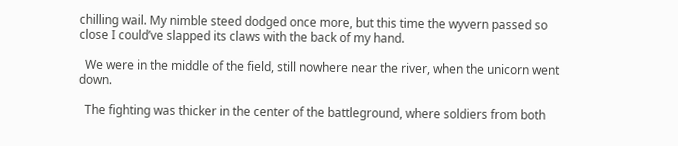chilling wail. My nimble steed dodged once more, but this time the wyvern passed so close I could’ve slapped its claws with the back of my hand.

  We were in the middle of the field, still nowhere near the river, when the unicorn went down.

  The fighting was thicker in the center of the battleground, where soldiers from both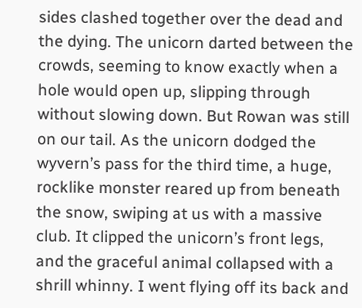sides clashed together over the dead and the dying. The unicorn darted between the crowds, seeming to know exactly when a hole would open up, slipping through without slowing down. But Rowan was still on our tail. As the unicorn dodged the wyvern’s pass for the third time, a huge, rocklike monster reared up from beneath the snow, swiping at us with a massive club. It clipped the unicorn’s front legs, and the graceful animal collapsed with a shrill whinny. I went flying off its back and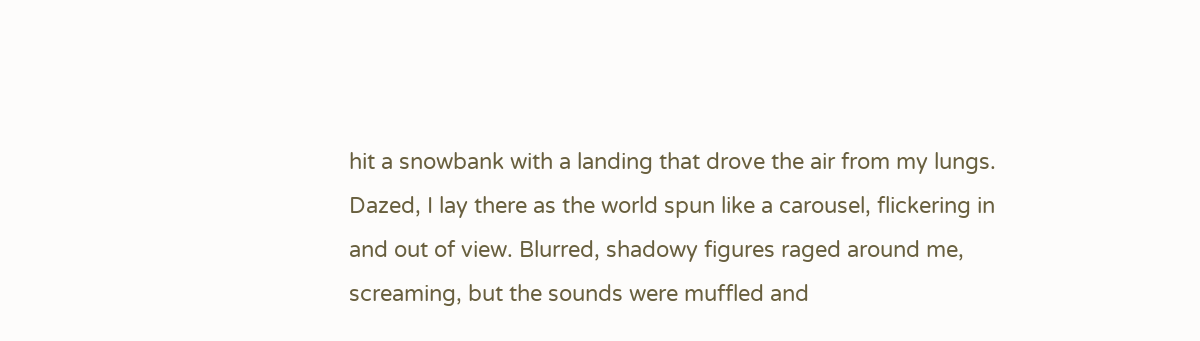hit a snowbank with a landing that drove the air from my lungs. Dazed, I lay there as the world spun like a carousel, flickering in and out of view. Blurred, shadowy figures raged around me, screaming, but the sounds were muffled and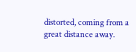distorted, coming from a great distance away.